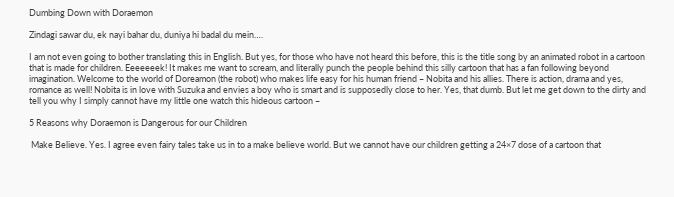Dumbing Down with Doraemon

Zindagi sawar du, ek nayi bahar du, duniya hi badal du mein….

I am not even going to bother translating this in English. But yes, for those who have not heard this before, this is the title song by an animated robot in a cartoon that is made for children. Eeeeeeek! It makes me want to scream, and literally punch the people behind this silly cartoon that has a fan following beyond imagination. Welcome to the world of Doreamon (the robot) who makes life easy for his human friend – Nobita and his allies. There is action, drama and yes, romance as well! Nobita is in love with Suzuka and envies a boy who is smart and is supposedly close to her. Yes, that dumb. But let me get down to the dirty and tell you why I simply cannot have my little one watch this hideous cartoon –

5 Reasons why Doraemon is Dangerous for our Children

 Make Believe. Yes. I agree even fairy tales take us in to a make believe world. But we cannot have our children getting a 24×7 dose of a cartoon that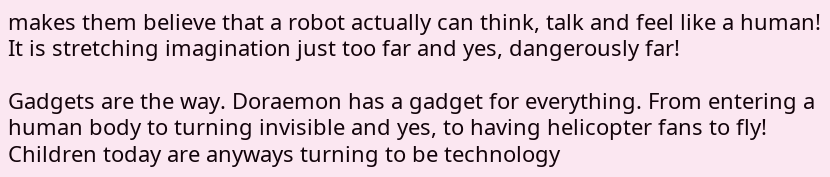makes them believe that a robot actually can think, talk and feel like a human! It is stretching imagination just too far and yes, dangerously far!

Gadgets are the way. Doraemon has a gadget for everything. From entering a human body to turning invisible and yes, to having helicopter fans to fly! Children today are anyways turning to be technology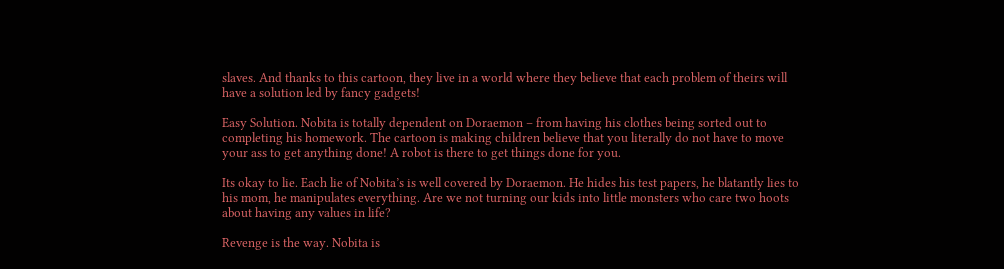slaves. And thanks to this cartoon, they live in a world where they believe that each problem of theirs will have a solution led by fancy gadgets!

Easy Solution. Nobita is totally dependent on Doraemon – from having his clothes being sorted out to completing his homework. The cartoon is making children believe that you literally do not have to move your ass to get anything done! A robot is there to get things done for you.

Its okay to lie. Each lie of Nobita’s is well covered by Doraemon. He hides his test papers, he blatantly lies to his mom, he manipulates everything. Are we not turning our kids into little monsters who care two hoots about having any values in life?

Revenge is the way. Nobita is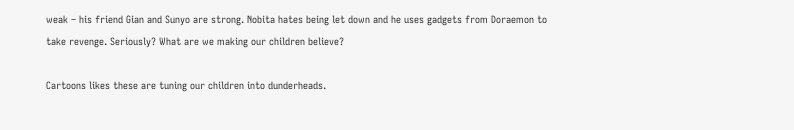weak – his friend Gian and Sunyo are strong. Nobita hates being let down and he uses gadgets from Doraemon to take revenge. Seriously? What are we making our children believe?

Cartoons likes these are tuning our children into dunderheads.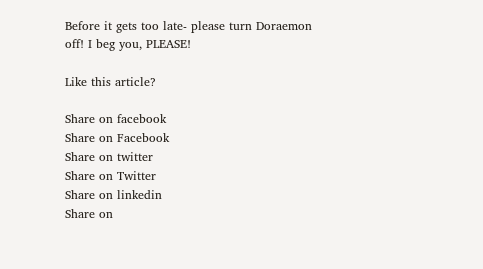Before it gets too late- please turn Doraemon off! I beg you, PLEASE!

Like this article?

Share on facebook
Share on Facebook
Share on twitter
Share on Twitter
Share on linkedin
Share on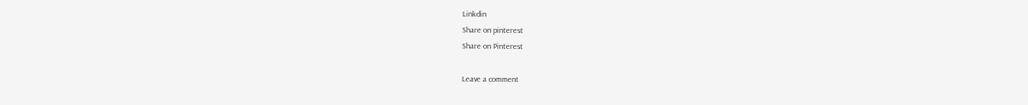Linkdin
Share on pinterest
Share on Pinterest

Leave a comment